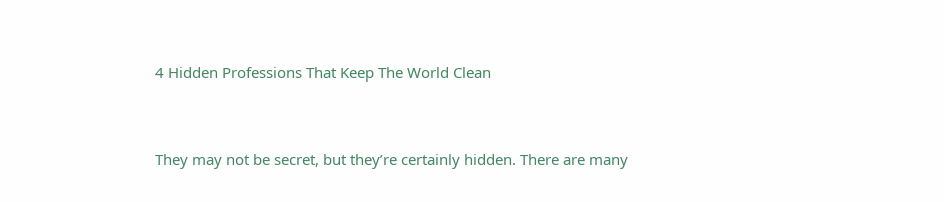4 Hidden Professions That Keep The World Clean


They may not be secret, but they’re certainly hidden. There are many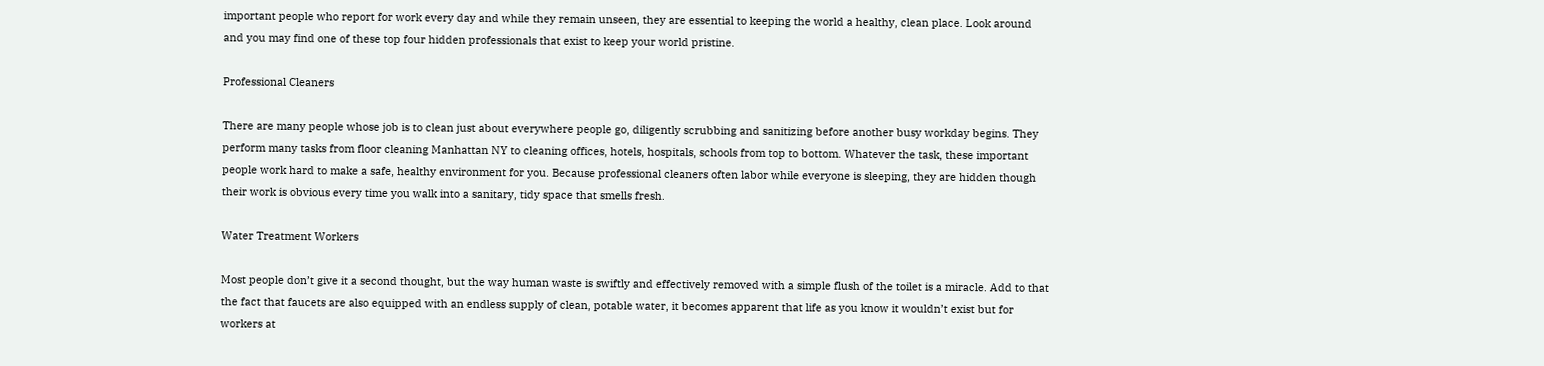important people who report for work every day and while they remain unseen, they are essential to keeping the world a healthy, clean place. Look around and you may find one of these top four hidden professionals that exist to keep your world pristine.

Professional Cleaners

There are many people whose job is to clean just about everywhere people go, diligently scrubbing and sanitizing before another busy workday begins. They perform many tasks from floor cleaning Manhattan NY to cleaning offices, hotels, hospitals, schools from top to bottom. Whatever the task, these important people work hard to make a safe, healthy environment for you. Because professional cleaners often labor while everyone is sleeping, they are hidden though their work is obvious every time you walk into a sanitary, tidy space that smells fresh.

Water Treatment Workers

Most people don’t give it a second thought, but the way human waste is swiftly and effectively removed with a simple flush of the toilet is a miracle. Add to that the fact that faucets are also equipped with an endless supply of clean, potable water, it becomes apparent that life as you know it wouldn’t exist but for workers at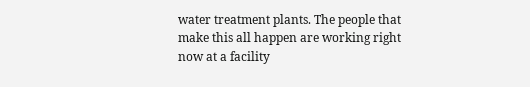water treatment plants. The people that make this all happen are working right now at a facility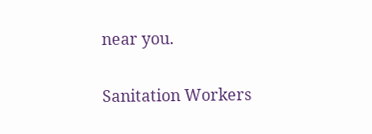near you.

Sanitation Workers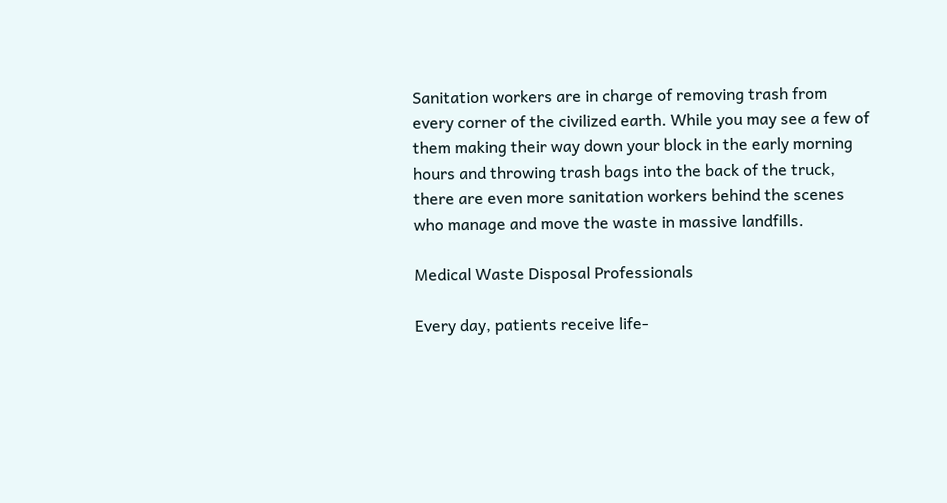Sanitation workers are in charge of removing trash from every corner of the civilized earth. While you may see a few of them making their way down your block in the early morning hours and throwing trash bags into the back of the truck, there are even more sanitation workers behind the scenes who manage and move the waste in massive landfills.

Medical Waste Disposal Professionals

Every day, patients receive life-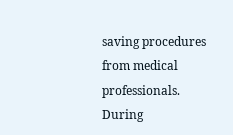saving procedures from medical professionals. During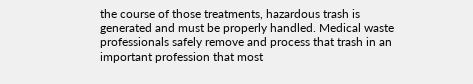the course of those treatments, hazardous trash is generated and must be properly handled. Medical waste professionals safely remove and process that trash in an important profession that most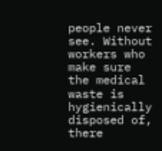people never see. Without workers who make sure the medical waste is hygienically disposed of, there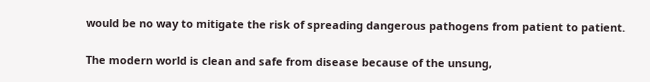would be no way to mitigate the risk of spreading dangerous pathogens from patient to patient.

The modern world is clean and safe from disease because of the unsung,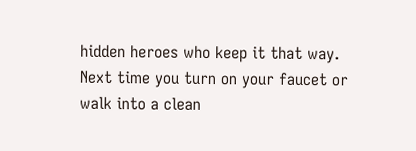hidden heroes who keep it that way. Next time you turn on your faucet or walk into a clean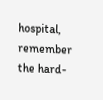hospital, remember the hard-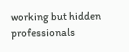working but hidden professionals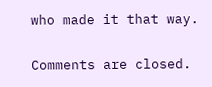who made it that way.

Comments are closed.